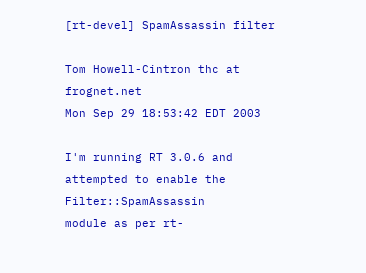[rt-devel] SpamAssassin filter

Tom Howell-Cintron thc at frognet.net
Mon Sep 29 18:53:42 EDT 2003

I'm running RT 3.0.6 and attempted to enable the Filter::SpamAssassin
module as per rt-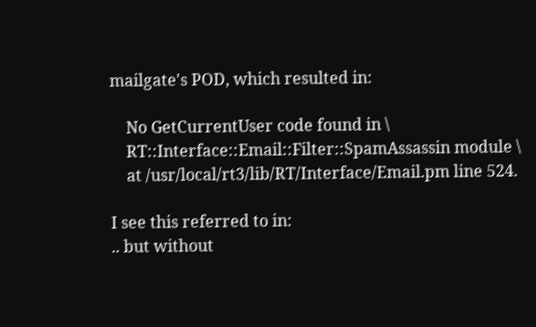mailgate's POD, which resulted in:

    No GetCurrentUser code found in \
    RT::Interface::Email::Filter::SpamAssassin module \
    at /usr/local/rt3/lib/RT/Interface/Email.pm line 524.

I see this referred to in:
.. but without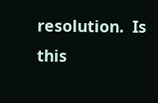resolution.  Is this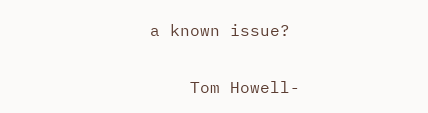a known issue?

    Tom Howell-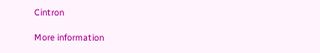Cintron

More information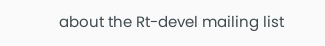about the Rt-devel mailing list